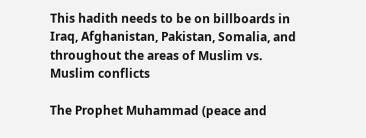This hadith needs to be on billboards in Iraq, Afghanistan, Pakistan, Somalia, and throughout the areas of Muslim vs. Muslim conflicts

The Prophet Muhammad (peace and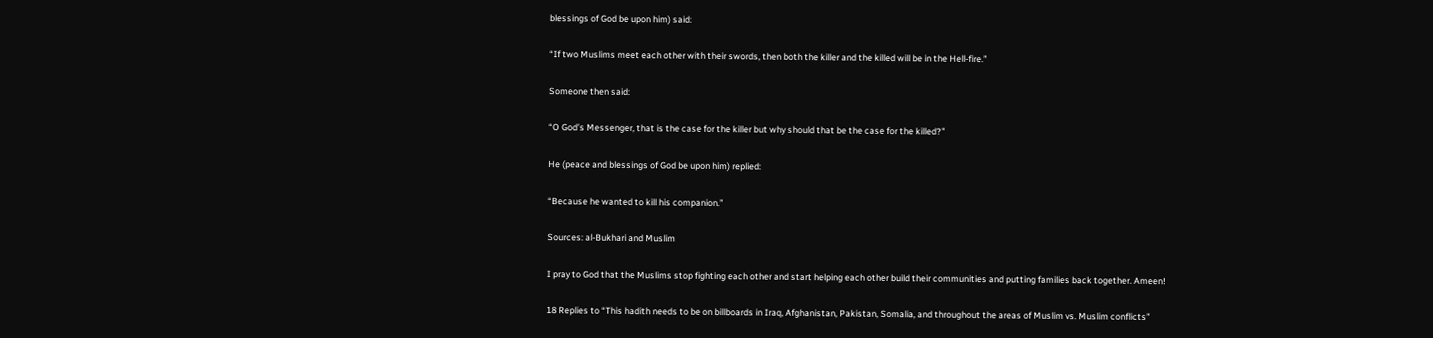blessings of God be upon him) said:

“If two Muslims meet each other with their swords, then both the killer and the killed will be in the Hell-fire.”

Someone then said:

“O God’s Messenger, that is the case for the killer but why should that be the case for the killed?”

He (peace and blessings of God be upon him) replied:

“Because he wanted to kill his companion.”

Sources: al-Bukhari and Muslim

I pray to God that the Muslims stop fighting each other and start helping each other build their communities and putting families back together. Ameen!

18 Replies to “This hadith needs to be on billboards in Iraq, Afghanistan, Pakistan, Somalia, and throughout the areas of Muslim vs. Muslim conflicts”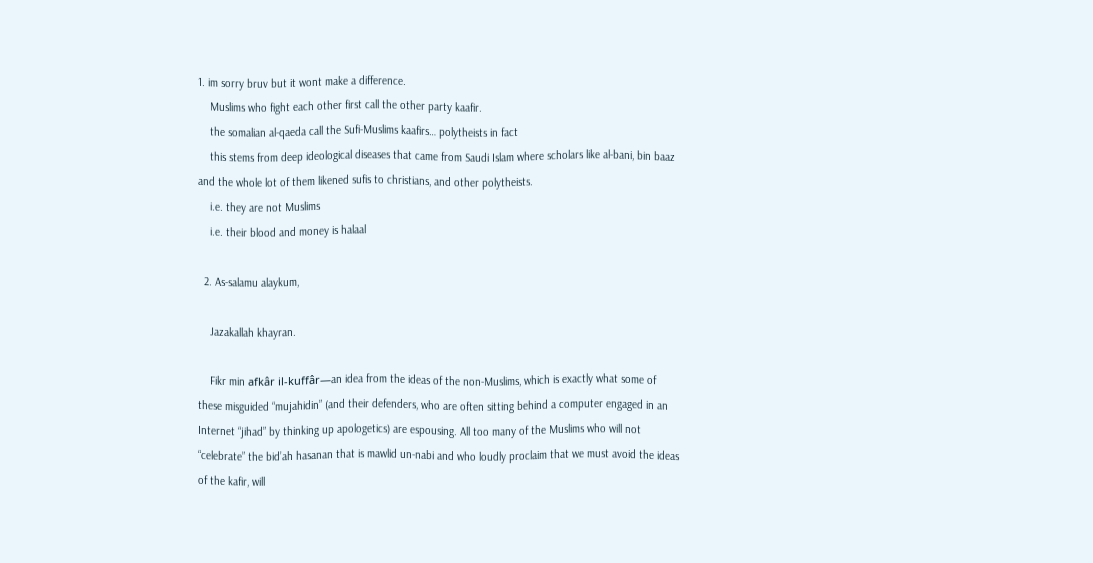1. im sorry bruv but it wont make a difference.
    Muslims who fight each other first call the other party kaafir.
    the somalian al-qaeda call the Sufi-Muslims kaafirs… polytheists in fact
    this stems from deep ideological diseases that came from Saudi Islam where scholars like al-bani, bin baaz and the whole lot of them likened sufis to christians, and other polytheists.
    i.e. they are not Muslims
    i.e. their blood and money is halaal

  2. As-salamu alaykum,

    Jazakallah khayran.

    Fikr min afkâr il-kuffâr—an idea from the ideas of the non-Muslims, which is exactly what some of these misguided “mujahidin” (and their defenders, who are often sitting behind a computer engaged in an Internet “jihad” by thinking up apologetics) are espousing. All too many of the Muslims who will not “celebrate” the bid’ah hasanan that is mawlid un-nabi and who loudly proclaim that we must avoid the ideas of the kafir, will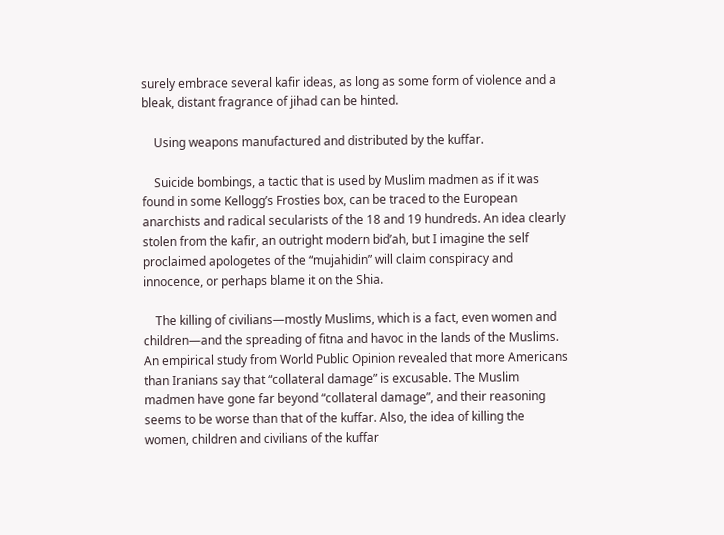surely embrace several kafir ideas, as long as some form of violence and a bleak, distant fragrance of jihad can be hinted.

    Using weapons manufactured and distributed by the kuffar.

    Suicide bombings, a tactic that is used by Muslim madmen as if it was found in some Kellogg’s Frosties box, can be traced to the European anarchists and radical secularists of the 18 and 19 hundreds. An idea clearly stolen from the kafir, an outright modern bid’ah, but I imagine the self proclaimed apologetes of the “mujahidin” will claim conspiracy and innocence, or perhaps blame it on the Shia.

    The killing of civilians—mostly Muslims, which is a fact, even women and children—and the spreading of fitna and havoc in the lands of the Muslims. An empirical study from World Public Opinion revealed that more Americans than Iranians say that “collateral damage” is excusable. The Muslim madmen have gone far beyond “collateral damage”, and their reasoning seems to be worse than that of the kuffar. Also, the idea of killing the women, children and civilians of the kuffar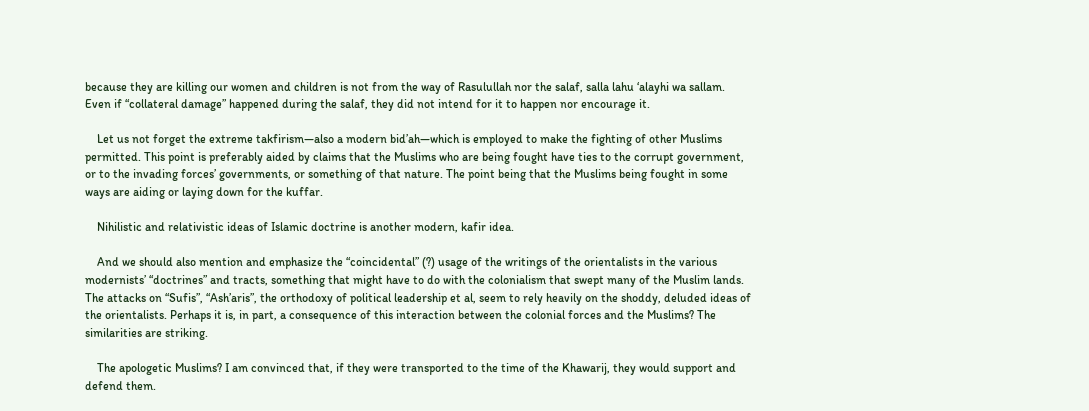because they are killing our women and children is not from the way of Rasulullah nor the salaf, salla lahu ‘alayhi wa sallam. Even if “collateral damage” happened during the salaf, they did not intend for it to happen nor encourage it.

    Let us not forget the extreme takfirism—also a modern bid’ah—which is employed to make the fighting of other Muslims permitted. This point is preferably aided by claims that the Muslims who are being fought have ties to the corrupt government, or to the invading forces’ governments, or something of that nature. The point being that the Muslims being fought in some ways are aiding or laying down for the kuffar.

    Nihilistic and relativistic ideas of Islamic doctrine is another modern, kafir idea.

    And we should also mention and emphasize the “coincidental” (?) usage of the writings of the orientalists in the various modernists’ “doctrines” and tracts, something that might have to do with the colonialism that swept many of the Muslim lands. The attacks on “Sufis”, “Ash’aris”, the orthodoxy of political leadership et al, seem to rely heavily on the shoddy, deluded ideas of the orientalists. Perhaps it is, in part, a consequence of this interaction between the colonial forces and the Muslims? The similarities are striking.

    The apologetic Muslims? I am convinced that, if they were transported to the time of the Khawarij, they would support and defend them.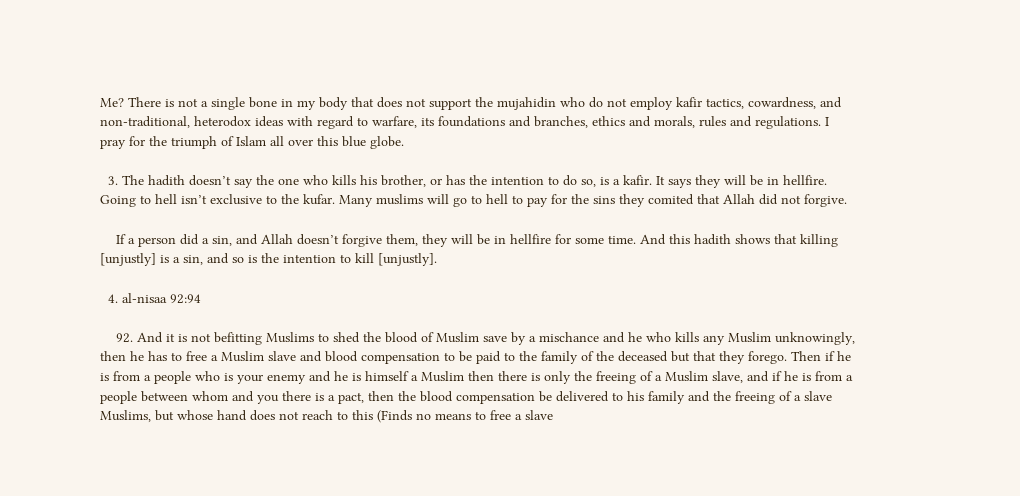Me? There is not a single bone in my body that does not support the mujahidin who do not employ kafir tactics, cowardness, and non-traditional, heterodox ideas with regard to warfare, its foundations and branches, ethics and morals, rules and regulations. I pray for the triumph of Islam all over this blue globe.

  3. The hadith doesn’t say the one who kills his brother, or has the intention to do so, is a kafir. It says they will be in hellfire. Going to hell isn’t exclusive to the kufar. Many muslims will go to hell to pay for the sins they comited that Allah did not forgive.

    If a person did a sin, and Allah doesn’t forgive them, they will be in hellfire for some time. And this hadith shows that killing [unjustly] is a sin, and so is the intention to kill [unjustly].

  4. al-nisaa 92:94

    92. And it is not befitting Muslims to shed the blood of Muslim save by a mischance and he who kills any Muslim unknowingly, then he has to free a Muslim slave and blood compensation to be paid to the family of the deceased but that they forego. Then if he is from a people who is your enemy and he is himself a Muslim then there is only the freeing of a Muslim slave, and if he is from a people between whom and you there is a pact, then the blood compensation be delivered to his family and the freeing of a slave Muslims, but whose hand does not reach to this (Finds no means to free a slave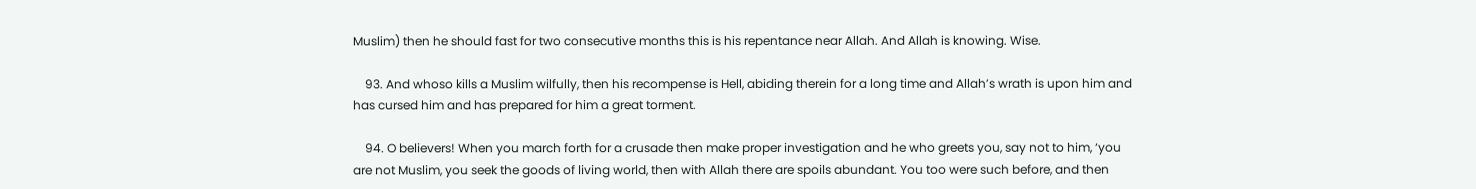Muslim) then he should fast for two consecutive months this is his repentance near Allah. And Allah is knowing. Wise.

    93. And whoso kills a Muslim wilfully, then his recompense is Hell, abiding therein for a long time and Allah’s wrath is upon him and has cursed him and has prepared for him a great torment.

    94. O believers! When you march forth for a crusade then make proper investigation and he who greets you, say not to him, ‘you are not Muslim, you seek the goods of living world, then with Allah there are spoils abundant. You too were such before, and then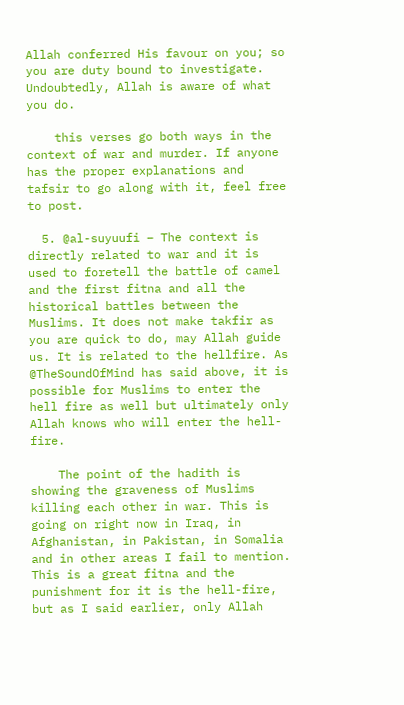Allah conferred His favour on you; so you are duty bound to investigate. Undoubtedly, Allah is aware of what you do.

    this verses go both ways in the context of war and murder. If anyone has the proper explanations and tafsir to go along with it, feel free to post.

  5. @al-suyuufi – The context is directly related to war and it is used to foretell the battle of camel and the first fitna and all the historical battles between the Muslims. It does not make takfir as you are quick to do, may Allah guide us. It is related to the hellfire. As @TheSoundOfMind has said above, it is possible for Muslims to enter the hell fire as well but ultimately only Allah knows who will enter the hell-fire.

    The point of the hadith is showing the graveness of Muslims killing each other in war. This is going on right now in Iraq, in Afghanistan, in Pakistan, in Somalia and in other areas I fail to mention. This is a great fitna and the punishment for it is the hell-fire, but as I said earlier, only Allah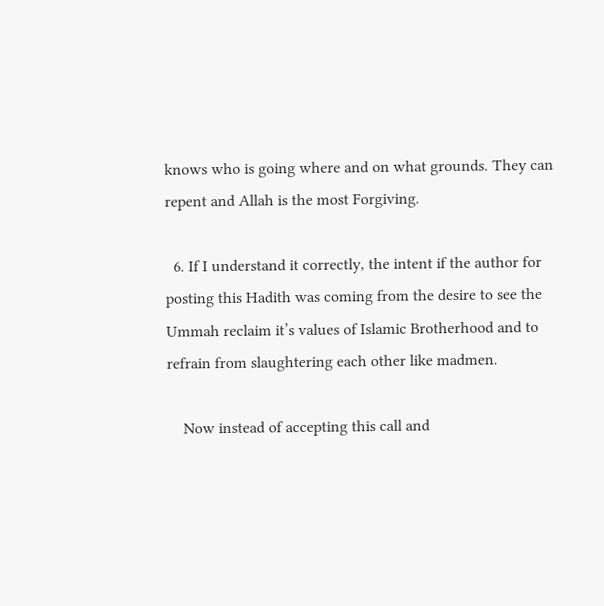knows who is going where and on what grounds. They can repent and Allah is the most Forgiving.

  6. If I understand it correctly, the intent if the author for posting this Hadith was coming from the desire to see the Ummah reclaim it’s values of Islamic Brotherhood and to refrain from slaughtering each other like madmen.

    Now instead of accepting this call and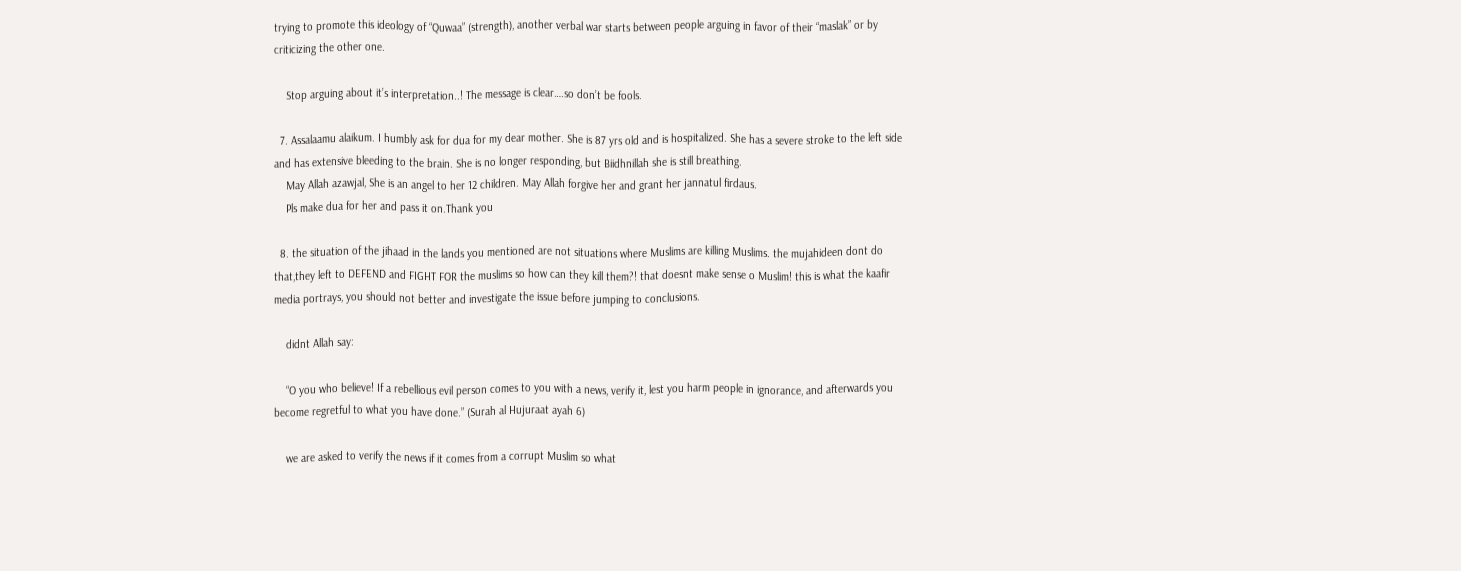trying to promote this ideology of “Quwaa” (strength), another verbal war starts between people arguing in favor of their “maslak” or by criticizing the other one.

    Stop arguing about it’s interpretation..! The message is clear….so don’t be fools.

  7. Assalaamu alaikum. I humbly ask for dua for my dear mother. She is 87 yrs old and is hospitalized. She has a severe stroke to the left side and has extensive bleeding to the brain. She is no longer responding, but Biidhnillah she is still breathing.
    May Allah azawjal, She is an angel to her 12 children. May Allah forgive her and grant her jannatul firdaus.
    Pls make dua for her and pass it on.Thank you

  8. the situation of the jihaad in the lands you mentioned are not situations where Muslims are killing Muslims. the mujahideen dont do that,they left to DEFEND and FIGHT FOR the muslims so how can they kill them?! that doesnt make sense o Muslim! this is what the kaafir media portrays, you should not better and investigate the issue before jumping to conclusions.

    didnt Allah say:

    “O you who believe! If a rebellious evil person comes to you with a news, verify it, lest you harm people in ignorance, and afterwards you become regretful to what you have done.” (Surah al Hujuraat ayah 6)

    we are asked to verify the news if it comes from a corrupt Muslim so what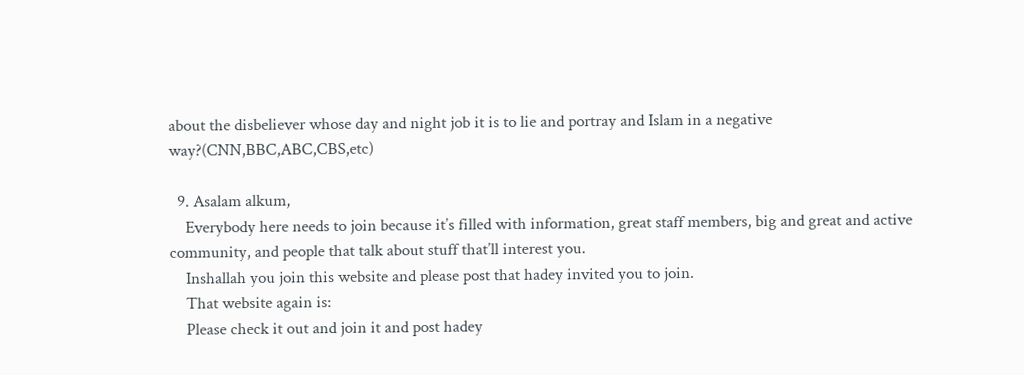about the disbeliever whose day and night job it is to lie and portray and Islam in a negative way?(CNN,BBC,ABC,CBS,etc)

  9. Asalam alkum,
    Everybody here needs to join because it’s filled with information, great staff members, big and great and active community, and people that talk about stuff that’ll interest you.
    Inshallah you join this website and please post that hadey invited you to join.
    That website again is:
    Please check it out and join it and post hadey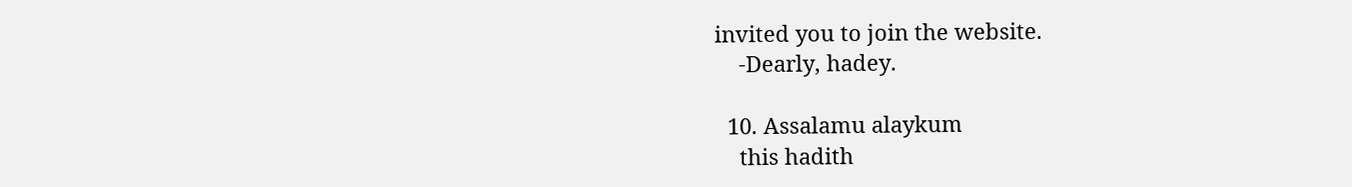invited you to join the website.
    -Dearly, hadey.

  10. Assalamu alaykum
    this hadith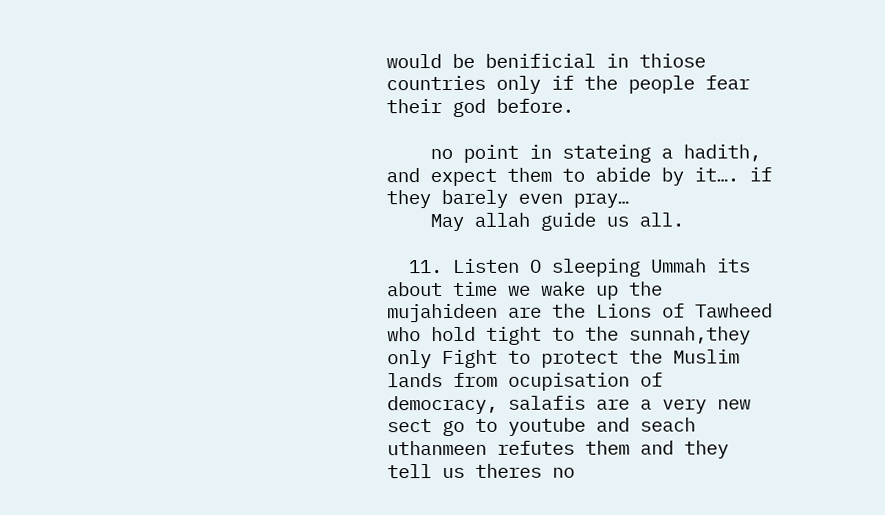would be benificial in thiose countries only if the people fear their god before.

    no point in stateing a hadith, and expect them to abide by it…. if they barely even pray…
    May allah guide us all.

  11. Listen O sleeping Ummah its about time we wake up the mujahideen are the Lions of Tawheed who hold tight to the sunnah,they only Fight to protect the Muslim lands from ocupisation of democracy, salafis are a very new sect go to youtube and seach uthanmeen refutes them and they tell us theres no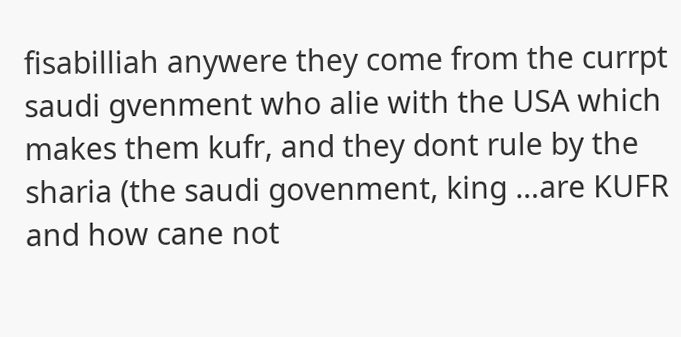fisabilliah anywere they come from the currpt saudi gvenment who alie with the USA which makes them kufr, and they dont rule by the sharia (the saudi govenment, king …are KUFR and how cane not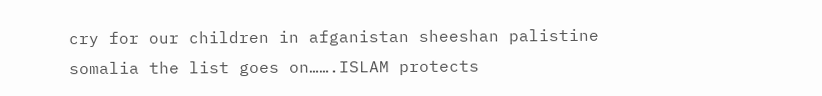cry for our children in afganistan sheeshan palistine somalia the list goes on…….ISLAM protects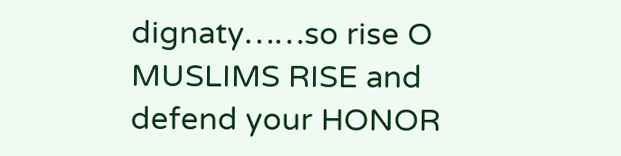dignaty……so rise O MUSLIMS RISE and defend your HONOR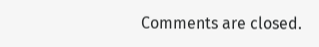Comments are closed.